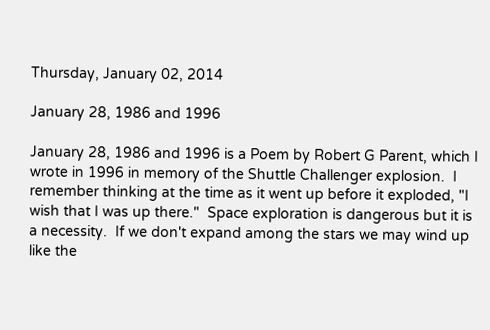Thursday, January 02, 2014

January 28, 1986 and 1996

January 28, 1986 and 1996 is a Poem by Robert G Parent, which I wrote in 1996 in memory of the Shuttle Challenger explosion.  I remember thinking at the time as it went up before it exploded, "I wish that I was up there."  Space exploration is dangerous but it is a necessity.  If we don't expand among the stars we may wind up like the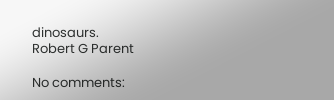dinosaurs.
Robert G Parent

No comments: